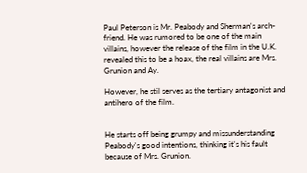Paul Peterson is Mr. Peabody and Sherman's arch-friend. He was rumored to be one of the main villains, however the release of the film in the U.K. revealed this to be a hoax, the real villains are Mrs. Grunion and Ay.

However, he stil serves as the tertiary antagonist and antihero of the film.


He starts off being grumpy and missunderstanding Peabody's good intentions, thinking it's his fault because of Mrs. Grunion.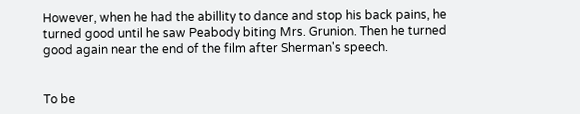However, when he had the abillity to dance and stop his back pains, he turned good until he saw Peabody biting Mrs. Grunion. Then he turned good again near the end of the film after Sherman's speech.


To be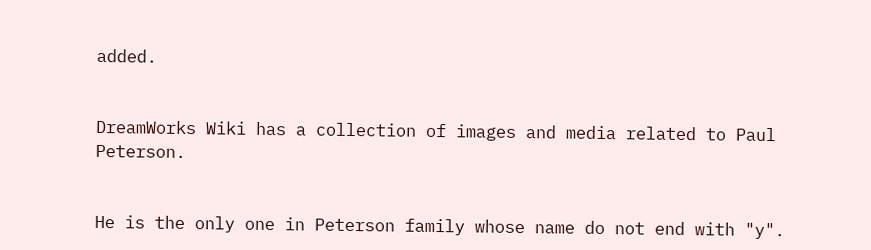added.


DreamWorks Wiki has a collection of images and media related to Paul Peterson.


He is the only one in Peterson family whose name do not end with "y".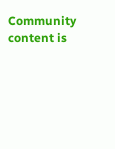Community content is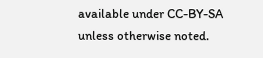available under CC-BY-SA unless otherwise noted.